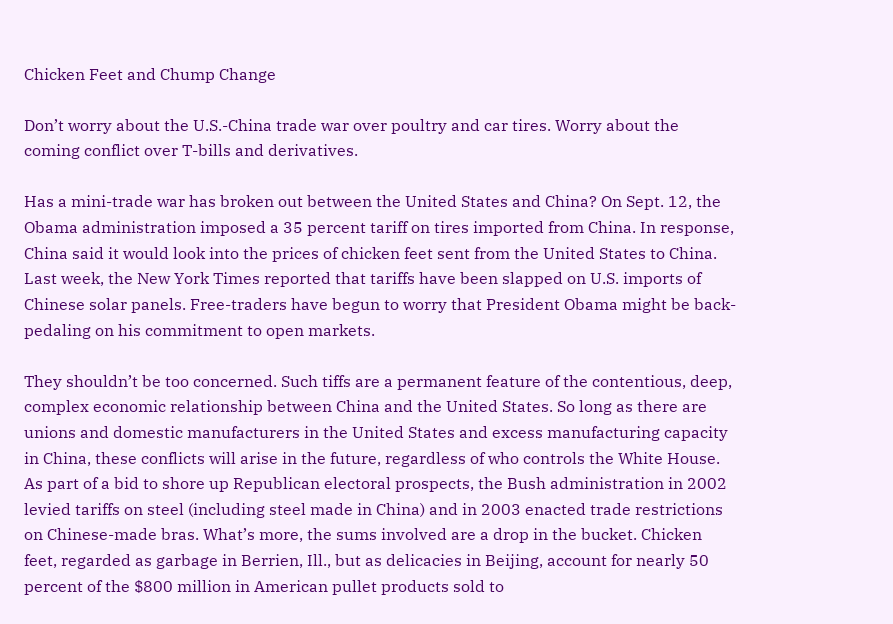Chicken Feet and Chump Change

Don’t worry about the U.S.-China trade war over poultry and car tires. Worry about the coming conflict over T-bills and derivatives.

Has a mini-trade war has broken out between the United States and China? On Sept. 12, the Obama administration imposed a 35 percent tariff on tires imported from China. In response, China said it would look into the prices of chicken feet sent from the United States to China. Last week, the New York Times reported that tariffs have been slapped on U.S. imports of Chinese solar panels. Free-traders have begun to worry that President Obama might be back-pedaling on his commitment to open markets.

They shouldn’t be too concerned. Such tiffs are a permanent feature of the contentious, deep, complex economic relationship between China and the United States. So long as there are unions and domestic manufacturers in the United States and excess manufacturing capacity in China, these conflicts will arise in the future, regardless of who controls the White House. As part of a bid to shore up Republican electoral prospects, the Bush administration in 2002 levied tariffs on steel (including steel made in China) and in 2003 enacted trade restrictions on Chinese-made bras. What’s more, the sums involved are a drop in the bucket. Chicken feet, regarded as garbage in Berrien, Ill., but as delicacies in Beijing, account for nearly 50 percent of the $800 million in American pullet products sold to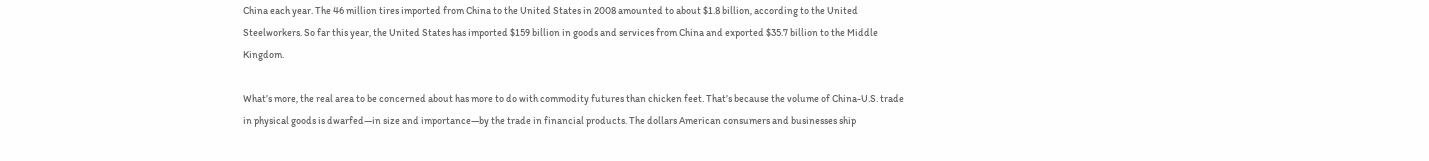China each year. The 46 million tires imported from China to the United States in 2008 amounted to about $1.8 billion, according to the United Steelworkers. So far this year, the United States has imported $159 billion in goods and services from China and exported $35.7 billion to the Middle Kingdom.

What’s more, the real area to be concerned about has more to do with commodity futures than chicken feet. That’s because the volume of China-U.S. trade in physical goods is dwarfed—in size and importance—by the trade in financial products. The dollars American consumers and businesses ship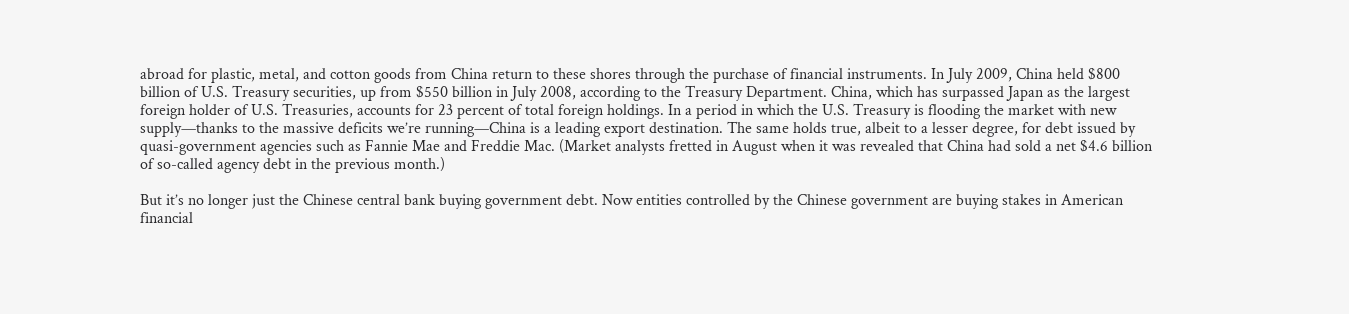abroad for plastic, metal, and cotton goods from China return to these shores through the purchase of financial instruments. In July 2009, China held $800 billion of U.S. Treasury securities, up from $550 billion in July 2008, according to the Treasury Department. China, which has surpassed Japan as the largest foreign holder of U.S. Treasuries, accounts for 23 percent of total foreign holdings. In a period in which the U.S. Treasury is flooding the market with new supply—thanks to the massive deficits we’re running—China is a leading export destination. The same holds true, albeit to a lesser degree, for debt issued by quasi-government agencies such as Fannie Mae and Freddie Mac. (Market analysts fretted in August when it was revealed that China had sold a net $4.6 billion of so-called agency debt in the previous month.)

But it’s no longer just the Chinese central bank buying government debt. Now entities controlled by the Chinese government are buying stakes in American financial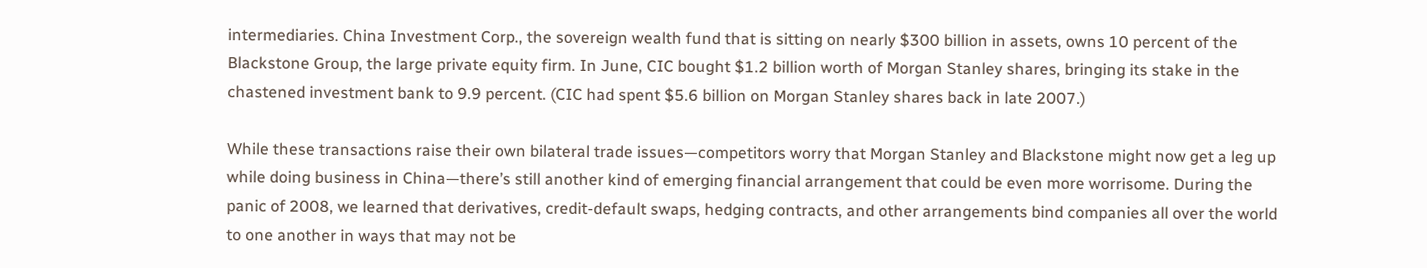intermediaries. China Investment Corp., the sovereign wealth fund that is sitting on nearly $300 billion in assets, owns 10 percent of the Blackstone Group, the large private equity firm. In June, CIC bought $1.2 billion worth of Morgan Stanley shares, bringing its stake in the chastened investment bank to 9.9 percent. (CIC had spent $5.6 billion on Morgan Stanley shares back in late 2007.)

While these transactions raise their own bilateral trade issues—competitors worry that Morgan Stanley and Blackstone might now get a leg up while doing business in China—there’s still another kind of emerging financial arrangement that could be even more worrisome. During the panic of 2008, we learned that derivatives, credit-default swaps, hedging contracts, and other arrangements bind companies all over the world to one another in ways that may not be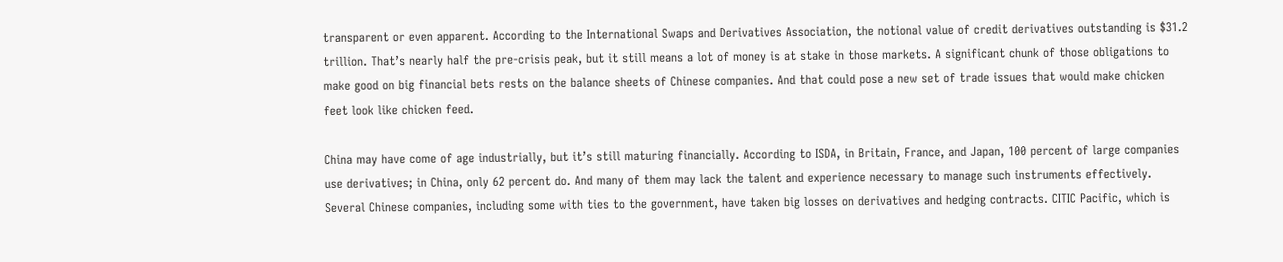transparent or even apparent. According to the International Swaps and Derivatives Association, the notional value of credit derivatives outstanding is $31.2 trillion. That’s nearly half the pre-crisis peak, but it still means a lot of money is at stake in those markets. A significant chunk of those obligations to make good on big financial bets rests on the balance sheets of Chinese companies. And that could pose a new set of trade issues that would make chicken feet look like chicken feed.

China may have come of age industrially, but it’s still maturing financially. According to ISDA, in Britain, France, and Japan, 100 percent of large companies use derivatives; in China, only 62 percent do. And many of them may lack the talent and experience necessary to manage such instruments effectively. Several Chinese companies, including some with ties to the government, have taken big losses on derivatives and hedging contracts. CITIC Pacific, which is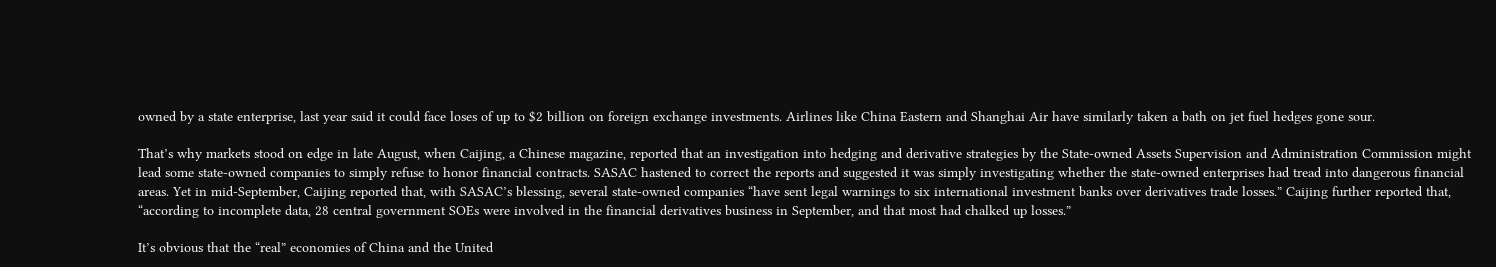owned by a state enterprise, last year said it could face loses of up to $2 billion on foreign exchange investments. Airlines like China Eastern and Shanghai Air have similarly taken a bath on jet fuel hedges gone sour.

That’s why markets stood on edge in late August, when Caijing, a Chinese magazine, reported that an investigation into hedging and derivative strategies by the State-owned Assets Supervision and Administration Commission might lead some state-owned companies to simply refuse to honor financial contracts. SASAC hastened to correct the reports and suggested it was simply investigating whether the state-owned enterprises had tread into dangerous financial areas. Yet in mid-September, Caijing reported that, with SASAC’s blessing, several state-owned companies “have sent legal warnings to six international investment banks over derivatives trade losses.” Caijing further reported that, “according to incomplete data, 28 central government SOEs were involved in the financial derivatives business in September, and that most had chalked up losses.”

It’s obvious that the “real” economies of China and the United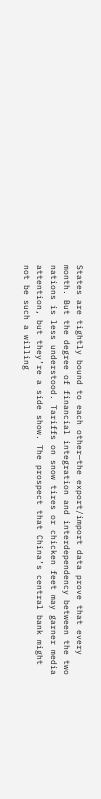States are tightly bound to each other—the export/import data prove that every month. But the degree of financial integration and interdependency between the two nations is less understood. Tariffs on snow tires or chicken feet may garner media attention, but they’re a side show. The prospect that China’s central bank might not be such a willing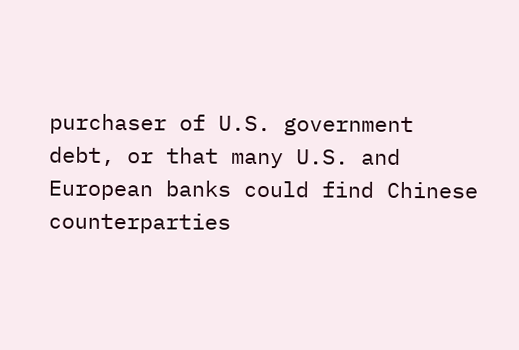purchaser of U.S. government debt, or that many U.S. and European banks could find Chinese counterparties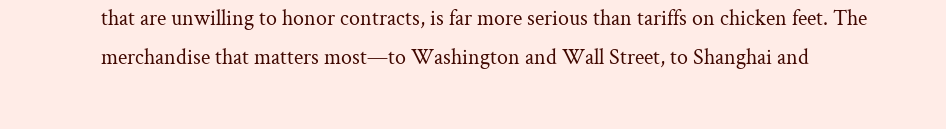that are unwilling to honor contracts, is far more serious than tariffs on chicken feet. The merchandise that matters most—to Washington and Wall Street, to Shanghai and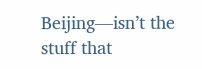Beijing—isn’t the stuff that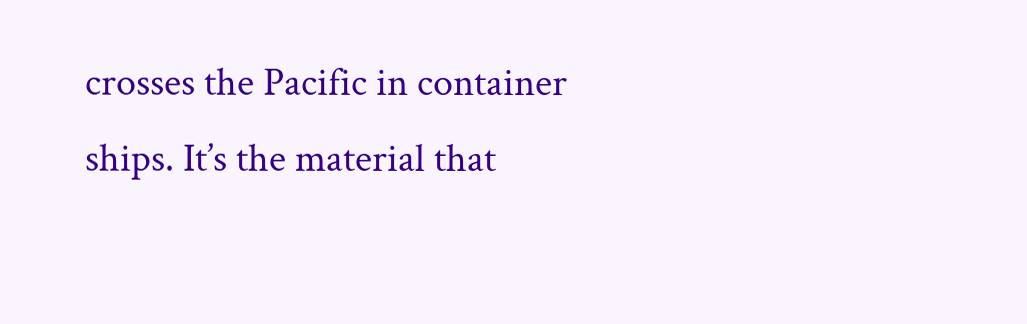crosses the Pacific in container ships. It’s the material that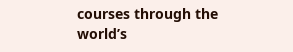courses through the world’s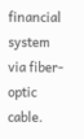financial system via fiber-optic cable.